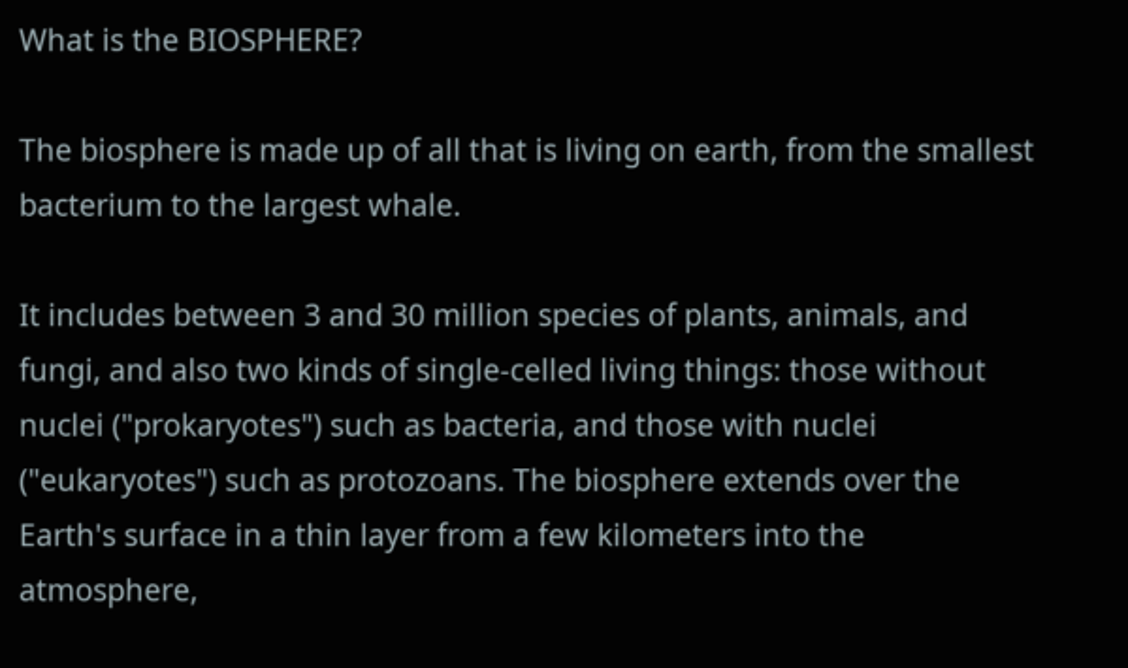What is the BIOSPHERE?

The biosphere is made up of all that is living on earth, from the smallest bacterium to the largest whale.

It includes between 3 and 30 million species of plants, animals, and fungi, and also two kinds of single-celled living things: those without nuclei ("prokaryotes") such as bacteria, and those with nuclei ("eukaryotes") such as protozoans. The biosphere extends over the Earth's surface in a thin layer from a few kilometers into the atmosphere,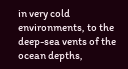in very cold environments, to the deep-sea vents of the ocean depths,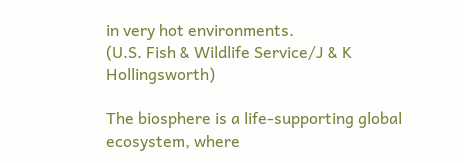in very hot environments.
(U.S. Fish & Wildlife Service/J & K Hollingsworth)

The biosphere is a life-supporting global ecosystem, where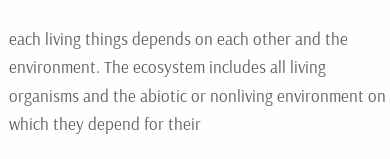each living things depends on each other and the environment. The ecosystem includes all living organisms and the abiotic or nonliving environment on which they depend for their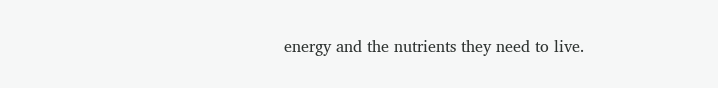energy and the nutrients they need to live.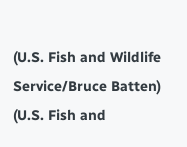(U.S. Fish and Wildlife Service/Bruce Batten)
(U.S. Fish and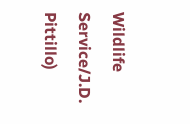Wildlife Service/J.D. Pittillo)